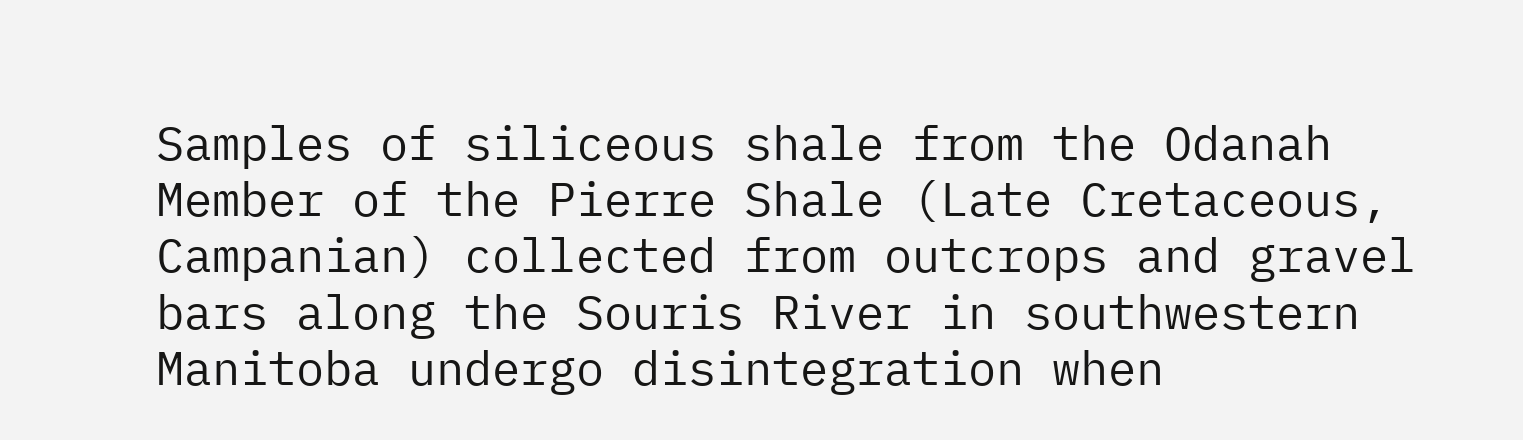Samples of siliceous shale from the Odanah Member of the Pierre Shale (Late Cretaceous, Campanian) collected from outcrops and gravel bars along the Souris River in southwestern Manitoba undergo disintegration when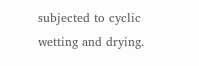subjected to cyclic wetting and drying.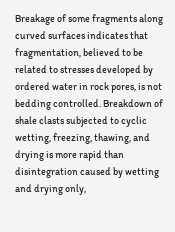Breakage of some fragments along curved surfaces indicates that fragmentation, believed to be related to stresses developed by ordered water in rock pores, is not bedding controlled. Breakdown of shale clasts subjected to cyclic wetting, freezing, thawing, and drying is more rapid than disintegration caused by wetting and drying only,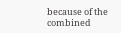because of the combined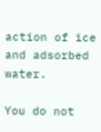action of ice and adsorbed water.

You do not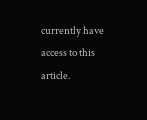currently have access to this article.